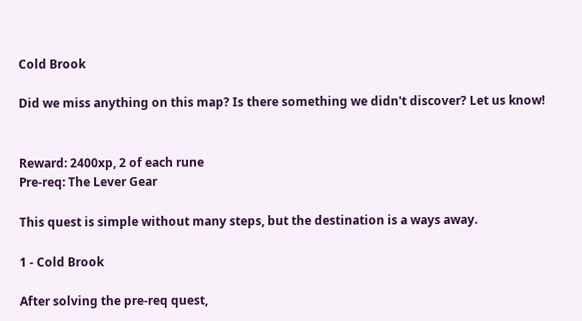Cold Brook

Did we miss anything on this map? Is there something we didn't discover? Let us know!


Reward: 2400xp, 2 of each rune
Pre-req: The Lever Gear

This quest is simple without many steps, but the destination is a ways away.

1 - Cold Brook

After solving the pre-req quest,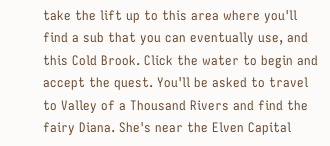take the lift up to this area where you'll find a sub that you can eventually use, and this Cold Brook. Click the water to begin and accept the quest. You'll be asked to travel to Valley of a Thousand Rivers and find the fairy Diana. She's near the Elven Capital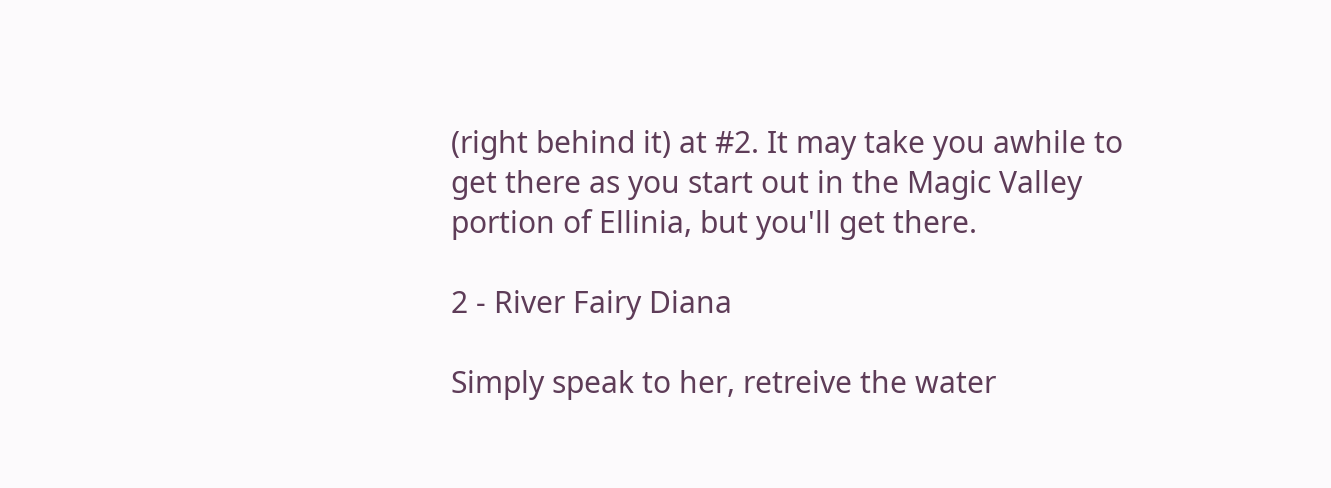(right behind it) at #2. It may take you awhile to get there as you start out in the Magic Valley portion of Ellinia, but you'll get there.

2 - River Fairy Diana

Simply speak to her, retreive the water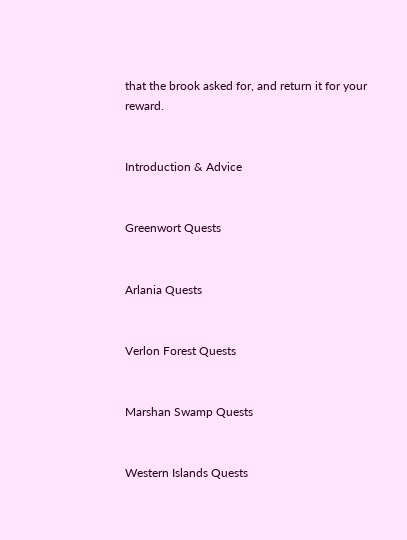that the brook asked for, and return it for your reward.


Introduction & Advice


Greenwort Quests


Arlania Quests


Verlon Forest Quests


Marshan Swamp Quests


Western Islands Quests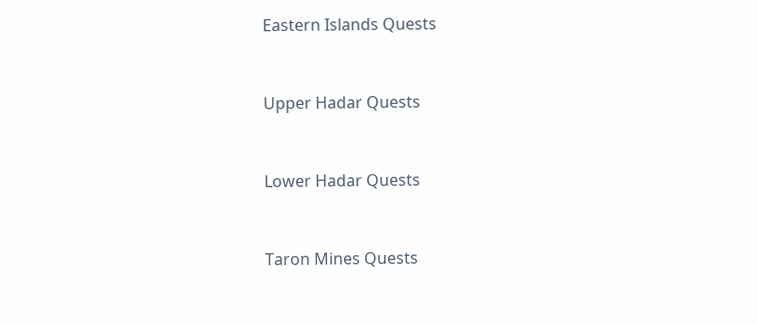Eastern Islands Quests


Upper Hadar Quests


Lower Hadar Quests


Taron Mines Quests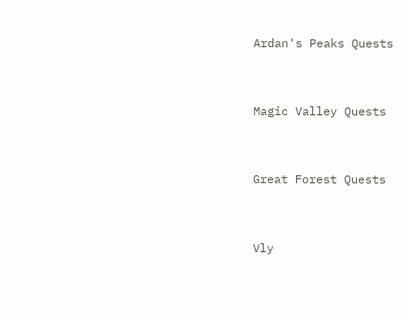Ardan's Peaks Quests


Magic Valley Quests


Great Forest Quests


Vly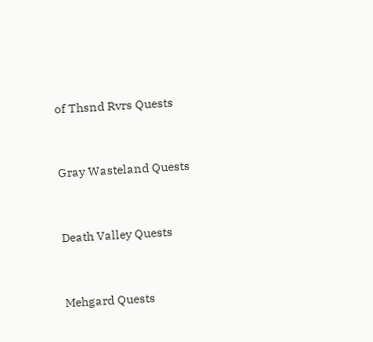of Thsnd Rvrs Quests


Gray Wasteland Quests


Death Valley Quests


Mehgard Quests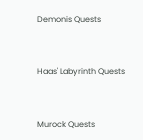Demonis Quests


Haas' Labyrinth Quests


Murock Quests